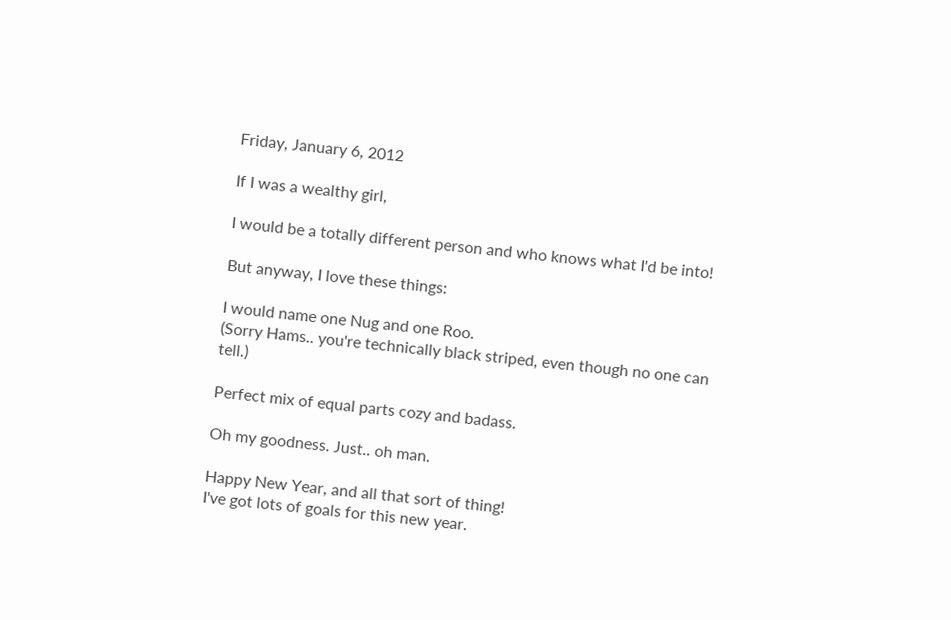Friday, January 6, 2012

If I was a wealthy girl,

I would be a totally different person and who knows what I'd be into!

But anyway, I love these things:

I would name one Nug and one Roo.
(Sorry Hams.. you're technically black striped, even though no one can tell.)

Perfect mix of equal parts cozy and badass.

Oh my goodness. Just.. oh man.

Happy New Year, and all that sort of thing!
I've got lots of goals for this new year.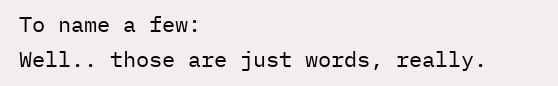To name a few:
Well.. those are just words, really.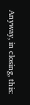Anyway, in closing, this: